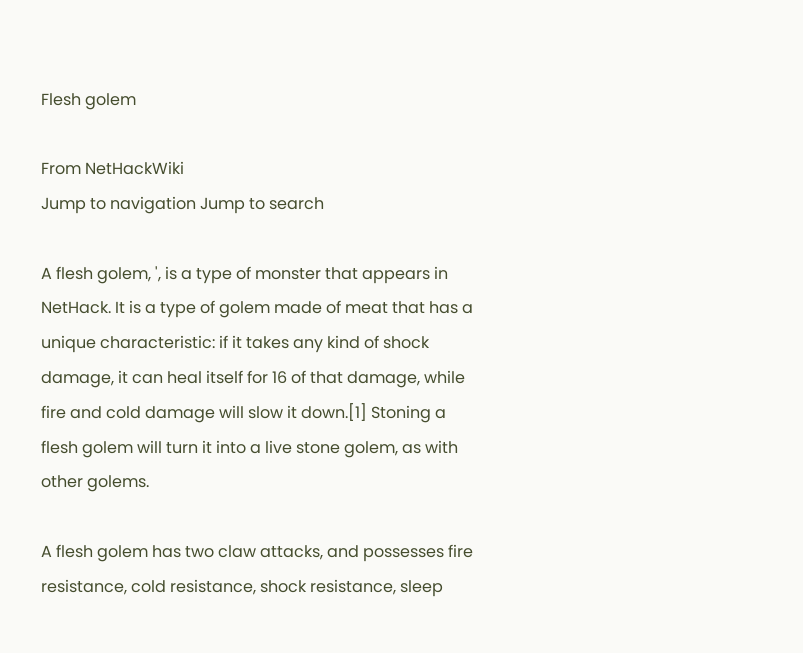Flesh golem

From NetHackWiki
Jump to navigation Jump to search

A flesh golem, ', is a type of monster that appears in NetHack. It is a type of golem made of meat that has a unique characteristic: if it takes any kind of shock damage, it can heal itself for 16 of that damage, while fire and cold damage will slow it down.[1] Stoning a flesh golem will turn it into a live stone golem, as with other golems.

A flesh golem has two claw attacks, and possesses fire resistance, cold resistance, shock resistance, sleep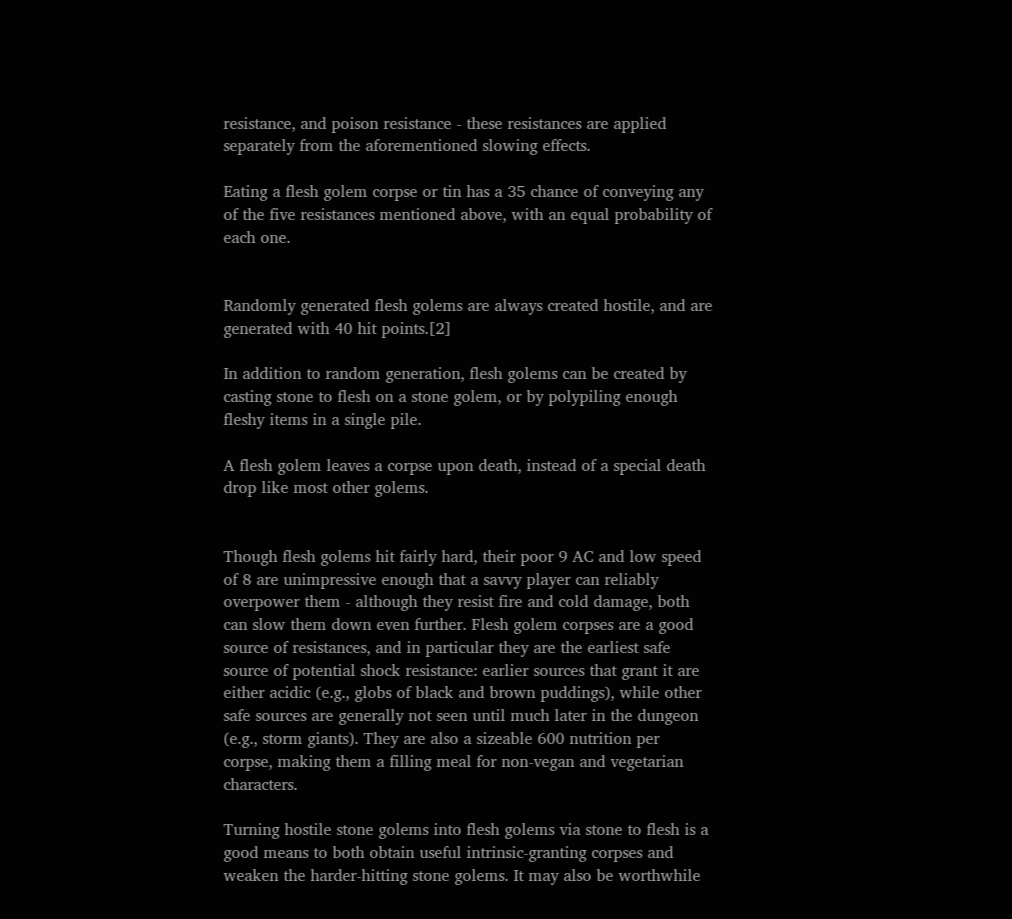resistance, and poison resistance - these resistances are applied separately from the aforementioned slowing effects.

Eating a flesh golem corpse or tin has a 35 chance of conveying any of the five resistances mentioned above, with an equal probability of each one.


Randomly generated flesh golems are always created hostile, and are generated with 40 hit points.[2]

In addition to random generation, flesh golems can be created by casting stone to flesh on a stone golem, or by polypiling enough fleshy items in a single pile.

A flesh golem leaves a corpse upon death, instead of a special death drop like most other golems.


Though flesh golems hit fairly hard, their poor 9 AC and low speed of 8 are unimpressive enough that a savvy player can reliably overpower them - although they resist fire and cold damage, both can slow them down even further. Flesh golem corpses are a good source of resistances, and in particular they are the earliest safe source of potential shock resistance: earlier sources that grant it are either acidic (e.g., globs of black and brown puddings), while other safe sources are generally not seen until much later in the dungeon (e.g., storm giants). They are also a sizeable 600 nutrition per corpse, making them a filling meal for non-vegan and vegetarian characters.

Turning hostile stone golems into flesh golems via stone to flesh is a good means to both obtain useful intrinsic-granting corpses and weaken the harder-hitting stone golems. It may also be worthwhile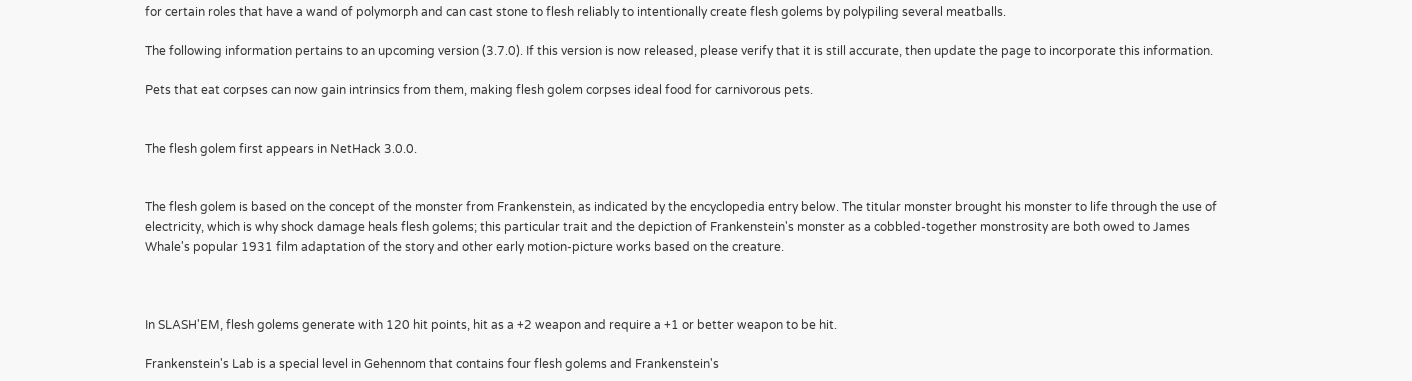for certain roles that have a wand of polymorph and can cast stone to flesh reliably to intentionally create flesh golems by polypiling several meatballs.

The following information pertains to an upcoming version (3.7.0). If this version is now released, please verify that it is still accurate, then update the page to incorporate this information.

Pets that eat corpses can now gain intrinsics from them, making flesh golem corpses ideal food for carnivorous pets.


The flesh golem first appears in NetHack 3.0.0.


The flesh golem is based on the concept of the monster from Frankenstein, as indicated by the encyclopedia entry below. The titular monster brought his monster to life through the use of electricity, which is why shock damage heals flesh golems; this particular trait and the depiction of Frankenstein's monster as a cobbled-together monstrosity are both owed to James Whale's popular 1931 film adaptation of the story and other early motion-picture works based on the creature.



In SLASH'EM, flesh golems generate with 120 hit points, hit as a +2 weapon and require a +1 or better weapon to be hit.

Frankenstein's Lab is a special level in Gehennom that contains four flesh golems and Frankenstein's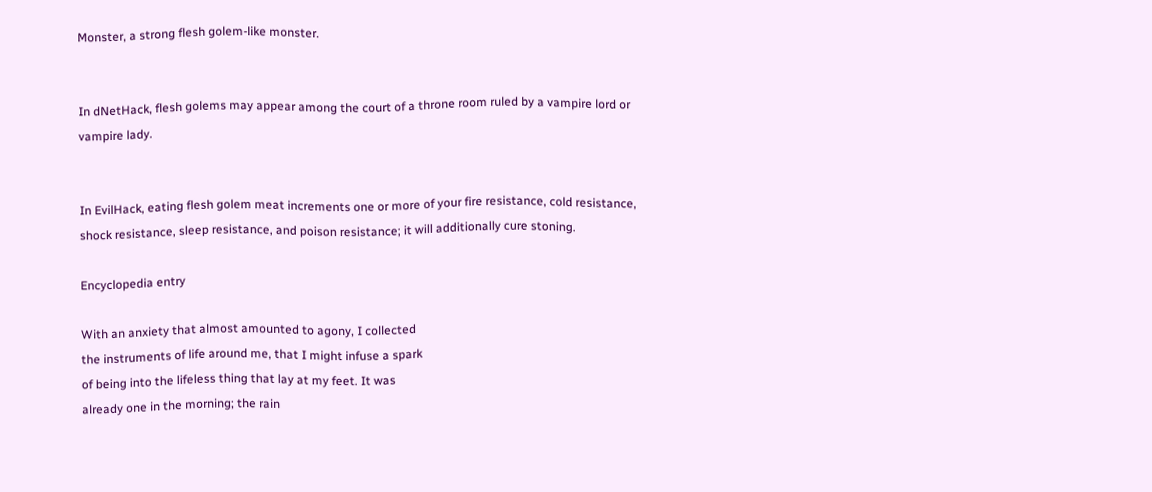Monster, a strong flesh golem-like monster.


In dNetHack, flesh golems may appear among the court of a throne room ruled by a vampire lord or vampire lady.


In EvilHack, eating flesh golem meat increments one or more of your fire resistance, cold resistance, shock resistance, sleep resistance, and poison resistance; it will additionally cure stoning.

Encyclopedia entry

With an anxiety that almost amounted to agony, I collected
the instruments of life around me, that I might infuse a spark
of being into the lifeless thing that lay at my feet. It was
already one in the morning; the rain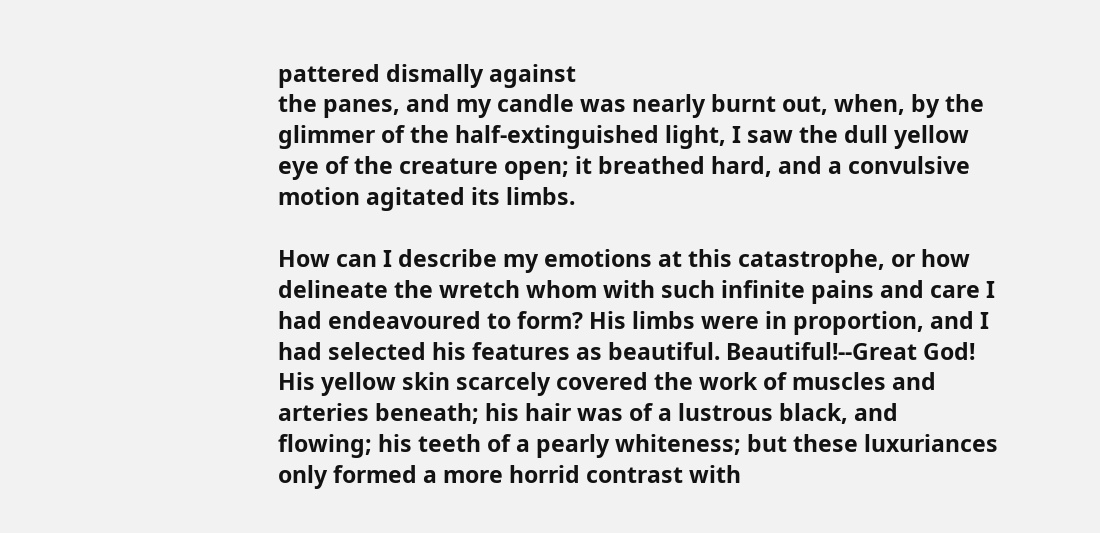pattered dismally against
the panes, and my candle was nearly burnt out, when, by the
glimmer of the half-extinguished light, I saw the dull yellow
eye of the creature open; it breathed hard, and a convulsive
motion agitated its limbs.

How can I describe my emotions at this catastrophe, or how
delineate the wretch whom with such infinite pains and care I
had endeavoured to form? His limbs were in proportion, and I
had selected his features as beautiful. Beautiful!--Great God!
His yellow skin scarcely covered the work of muscles and
arteries beneath; his hair was of a lustrous black, and
flowing; his teeth of a pearly whiteness; but these luxuriances
only formed a more horrid contrast with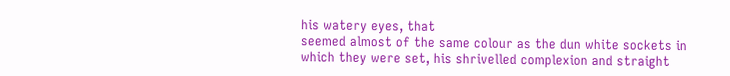his watery eyes, that
seemed almost of the same colour as the dun white sockets in
which they were set, his shrivelled complexion and straight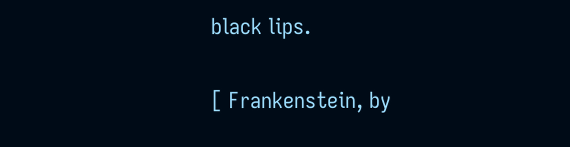black lips.

[ Frankenstein, by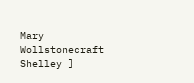Mary Wollstonecraft Shelley ]